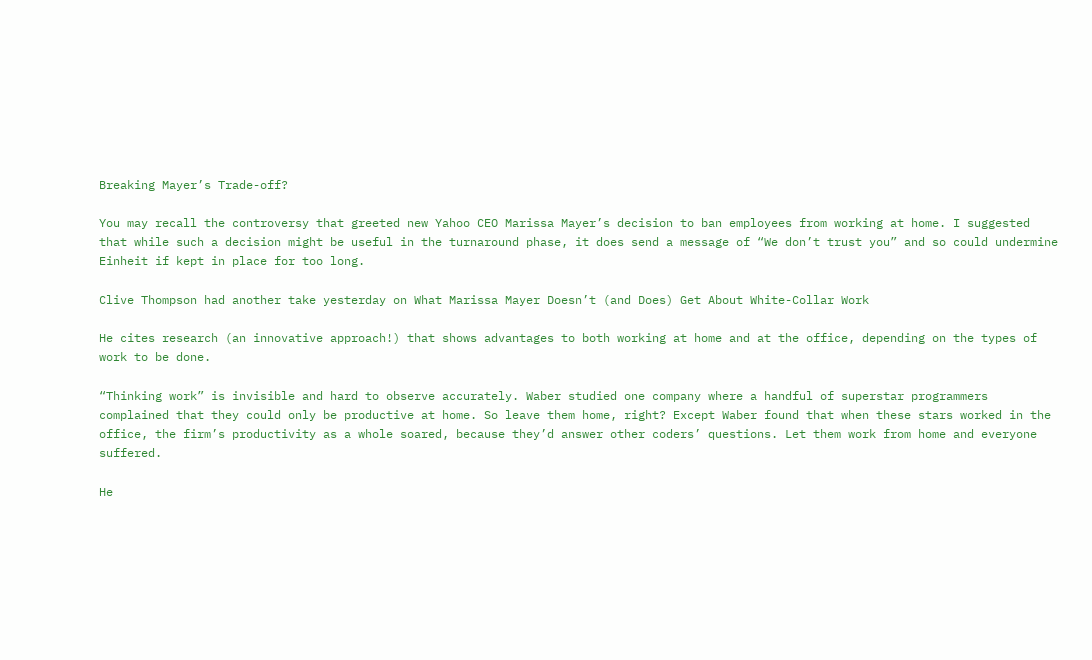Breaking Mayer’s Trade-off?

You may recall the controversy that greeted new Yahoo CEO Marissa Mayer’s decision to ban employees from working at home. I suggested that while such a decision might be useful in the turnaround phase, it does send a message of “We don’t trust you” and so could undermine Einheit if kept in place for too long.

Clive Thompson had another take yesterday on What Marissa Mayer Doesn’t (and Does) Get About White-Collar Work

He cites research (an innovative approach!) that shows advantages to both working at home and at the office, depending on the types of work to be done.

“Thinking work” is invisible and hard to observe accurately. Waber studied one company where a handful of superstar programmers complained that they could only be productive at home. So leave them home, right? Except Waber found that when these stars worked in the office, the firm’s productivity as a whole soared, because they’d answer other coders’ questions. Let them work from home and everyone suffered.

He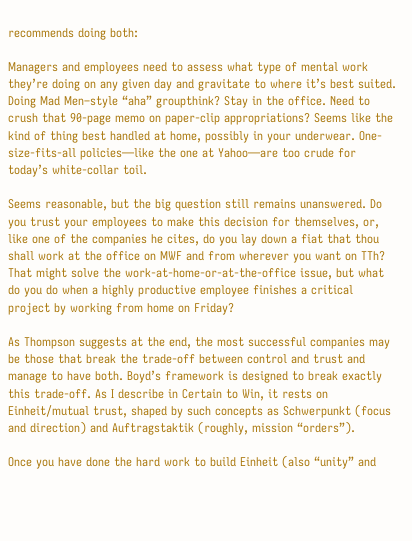recommends doing both:

Managers and employees need to assess what type of mental work they’re doing on any given day and gravitate to where it’s best suited. Doing Mad Men–style “aha” groupthink? Stay in the office. Need to crush that 90-page memo on paper-clip appropriations? Seems like the kind of thing best handled at home, possibly in your underwear. One-size-fits-all policies—like the one at Yahoo—are too crude for today’s white-collar toil.

Seems reasonable, but the big question still remains unanswered. Do you trust your employees to make this decision for themselves, or, like one of the companies he cites, do you lay down a fiat that thou shall work at the office on MWF and from wherever you want on TTh? That might solve the work-at-home-or-at-the-office issue, but what do you do when a highly productive employee finishes a critical project by working from home on Friday?

As Thompson suggests at the end, the most successful companies may be those that break the trade-off between control and trust and manage to have both. Boyd’s framework is designed to break exactly this trade-off. As I describe in Certain to Win, it rests on Einheit/mutual trust, shaped by such concepts as Schwerpunkt (focus and direction) and Auftragstaktik (roughly, mission “orders”).

Once you have done the hard work to build Einheit (also “unity” and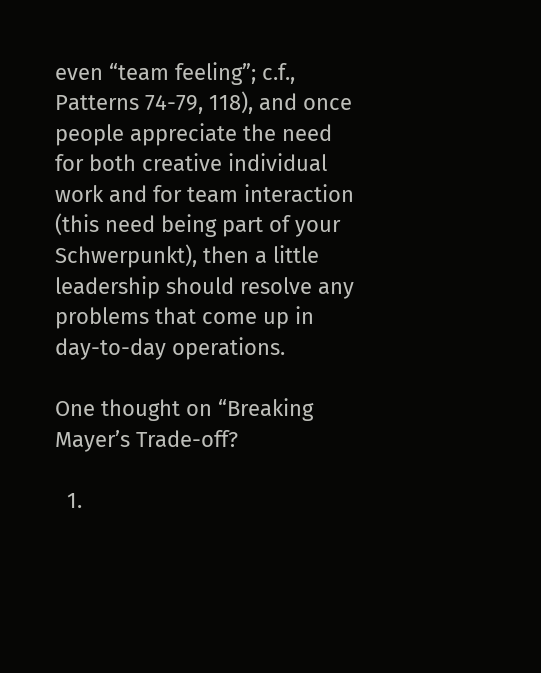even “team feeling”; c.f., Patterns 74-79, 118), and once people appreciate the need for both creative individual work and for team interaction (this need being part of your Schwerpunkt), then a little leadership should resolve any problems that come up in day-to-day operations.

One thought on “Breaking Mayer’s Trade-off?

  1.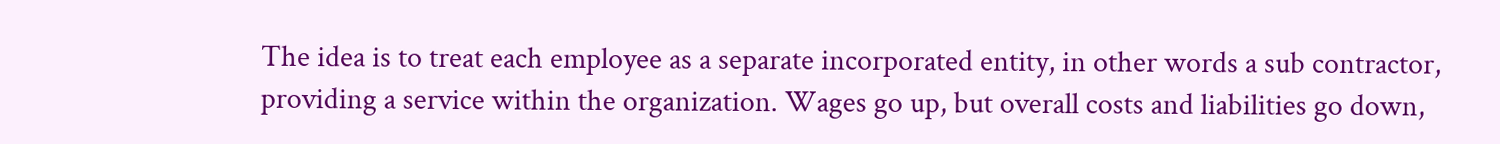The idea is to treat each employee as a separate incorporated entity, in other words a sub contractor, providing a service within the organization. Wages go up, but overall costs and liabilities go down,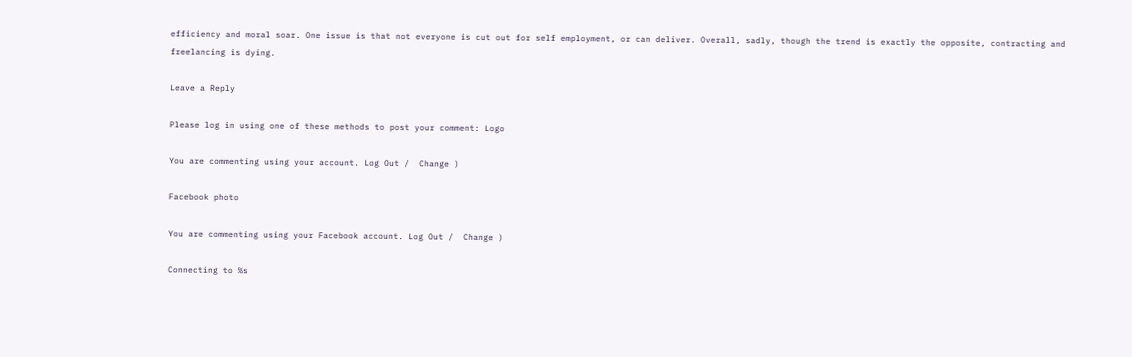efficiency and moral soar. One issue is that not everyone is cut out for self employment, or can deliver. Overall, sadly, though the trend is exactly the opposite, contracting and freelancing is dying.

Leave a Reply

Please log in using one of these methods to post your comment: Logo

You are commenting using your account. Log Out /  Change )

Facebook photo

You are commenting using your Facebook account. Log Out /  Change )

Connecting to %s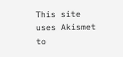This site uses Akismet to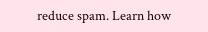reduce spam. Learn how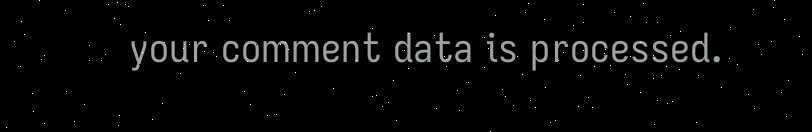your comment data is processed.